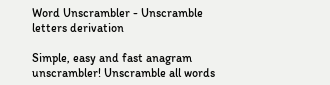Word Unscrambler - Unscramble letters derivation

Simple, easy and fast anagram unscrambler! Unscramble all words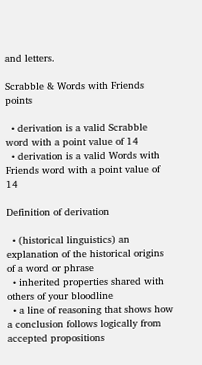and letters.

Scrabble & Words with Friends points

  • derivation is a valid Scrabble word with a point value of 14
  • derivation is a valid Words with Friends word with a point value of 14

Definition of derivation

  • (historical linguistics) an explanation of the historical origins of a word or phrase
  • inherited properties shared with others of your bloodline
  • a line of reasoning that shows how a conclusion follows logically from accepted propositions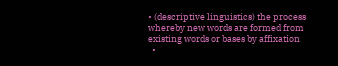• (descriptive linguistics) the process whereby new words are formed from existing words or bases by affixation
  •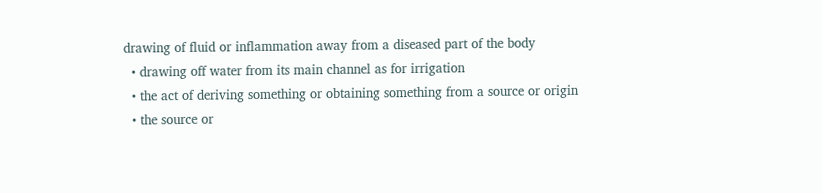drawing of fluid or inflammation away from a diseased part of the body
  • drawing off water from its main channel as for irrigation
  • the act of deriving something or obtaining something from a source or origin
  • the source or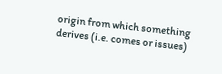origin from which something derives (i.e. comes or issues)